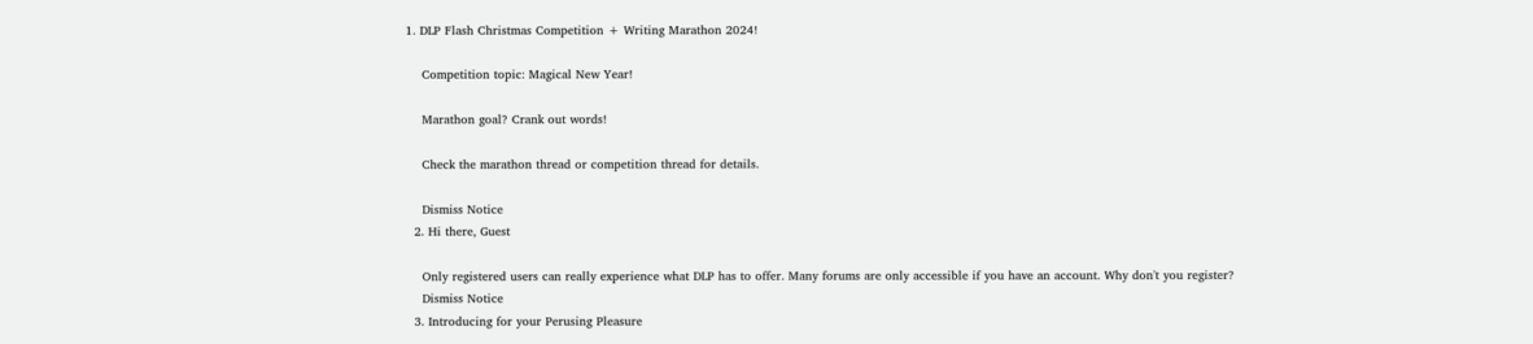1. DLP Flash Christmas Competition + Writing Marathon 2024!

    Competition topic: Magical New Year!

    Marathon goal? Crank out words!

    Check the marathon thread or competition thread for details.

    Dismiss Notice
  2. Hi there, Guest

    Only registered users can really experience what DLP has to offer. Many forums are only accessible if you have an account. Why don't you register?
    Dismiss Notice
  3. Introducing for your Perusing Pleasure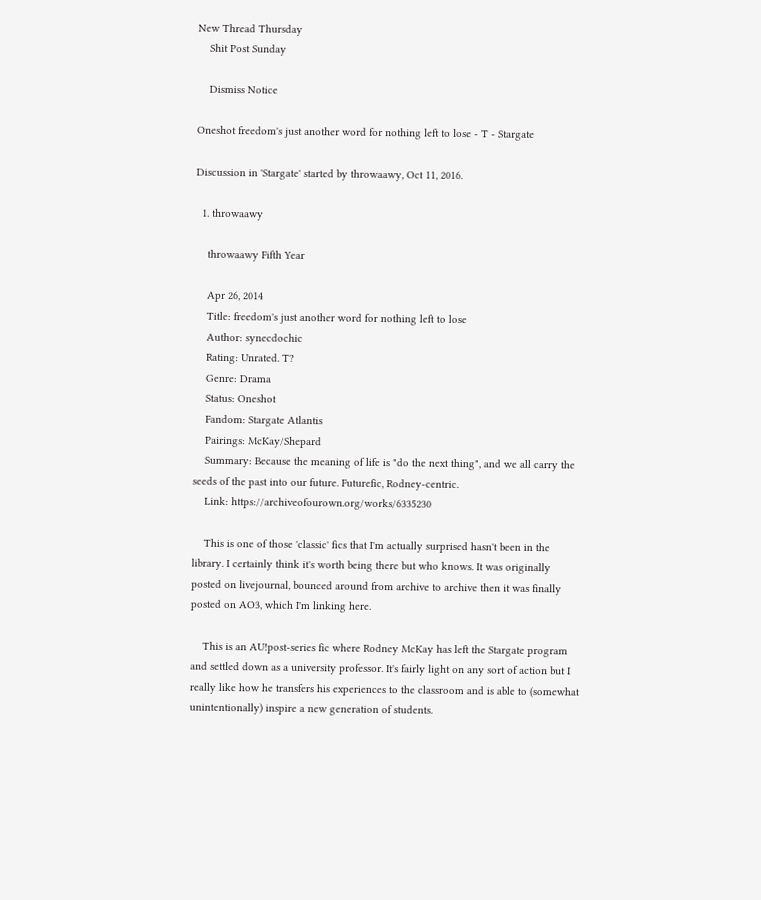New Thread Thursday
    Shit Post Sunday

    Dismiss Notice

Oneshot freedom's just another word for nothing left to lose - T - Stargate

Discussion in 'Stargate' started by throwaawy, Oct 11, 2016.

  1. throwaawy

    throwaawy Fifth Year

    Apr 26, 2014
    Title: freedom's just another word for nothing left to lose
    Author: synecdochic
    Rating: Unrated. T?
    Genre: Drama
    Status: Oneshot
    Fandom: Stargate Atlantis
    Pairings: McKay/Shepard
    Summary: Because the meaning of life is "do the next thing", and we all carry the seeds of the past into our future. Futurefic, Rodney-centric.
    Link: https://archiveofourown.org/works/6335230

    This is one of those 'classic' fics that I'm actually surprised hasn't been in the library. I certainly think it's worth being there but who knows. It was originally posted on livejournal, bounced around from archive to archive then it was finally posted on AO3, which I'm linking here.

    This is an AU!post-series fic where Rodney McKay has left the Stargate program and settled down as a university professor. It's fairly light on any sort of action but I really like how he transfers his experiences to the classroom and is able to (somewhat unintentionally) inspire a new generation of students.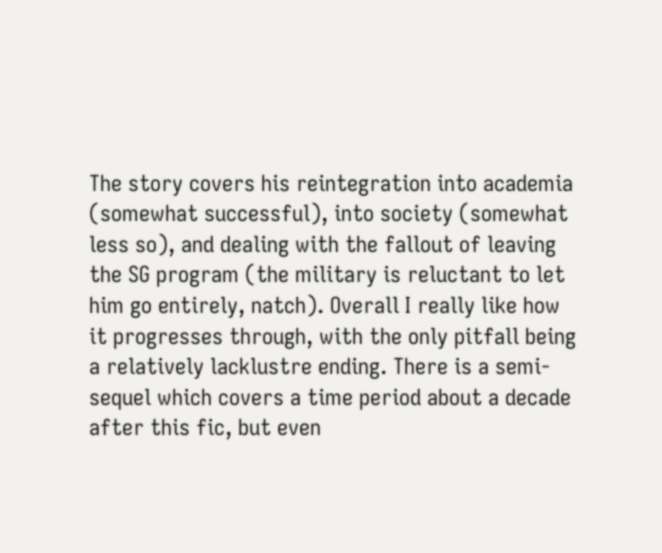The story covers his reintegration into academia (somewhat successful), into society (somewhat less so), and dealing with the fallout of leaving the SG program (the military is reluctant to let him go entirely, natch). Overall I really like how it progresses through, with the only pitfall being a relatively lacklustre ending. There is a semi-sequel which covers a time period about a decade after this fic, but even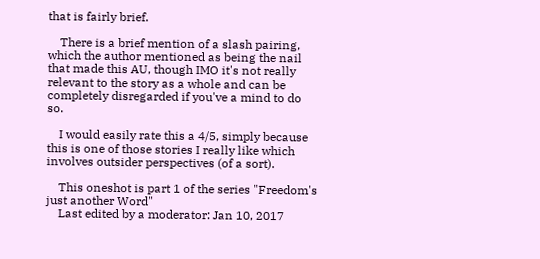that is fairly brief.

    There is a brief mention of a slash pairing, which the author mentioned as being the nail that made this AU, though IMO it's not really relevant to the story as a whole and can be completely disregarded if you've a mind to do so.

    I would easily rate this a 4/5, simply because this is one of those stories I really like which involves outsider perspectives (of a sort).

    This oneshot is part 1 of the series "Freedom's just another Word"
    Last edited by a moderator: Jan 10, 2017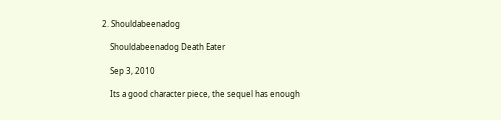2. Shouldabeenadog

    Shouldabeenadog Death Eater

    Sep 3, 2010

    Its a good character piece, the sequel has enough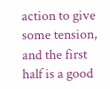action to give some tension, and the first half is a good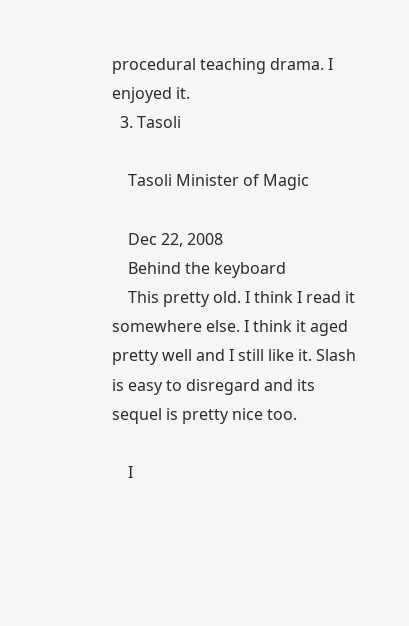procedural teaching drama. I enjoyed it.
  3. Tasoli

    Tasoli Minister of Magic

    Dec 22, 2008
    Behind the keyboard
    This pretty old. I think I read it somewhere else. I think it aged pretty well and I still like it. Slash is easy to disregard and its sequel is pretty nice too.

    I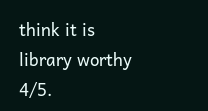think it is library worthy 4/5.